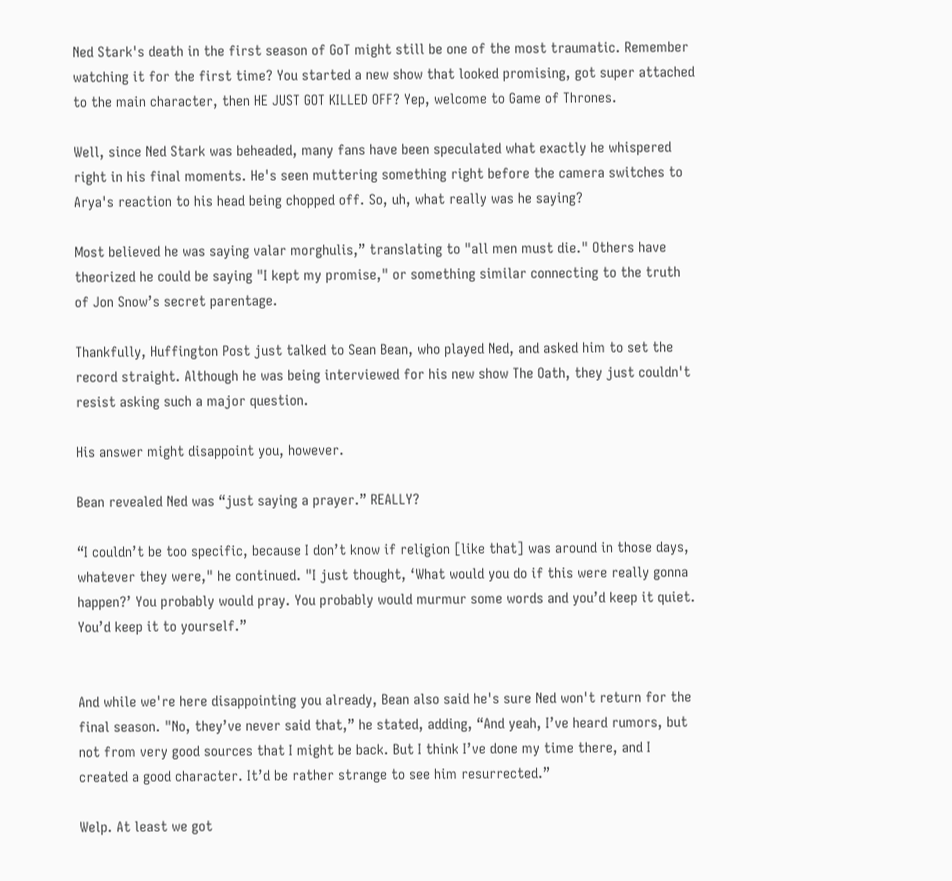Ned Stark's death in the first season of GoT might still be one of the most traumatic. Remember watching it for the first time? You started a new show that looked promising, got super attached to the main character, then HE JUST GOT KILLED OFF? Yep, welcome to Game of Thrones.

Well, since Ned Stark was beheaded, many fans have been speculated what exactly he whispered right in his final moments. He's seen muttering something right before the camera switches to Arya's reaction to his head being chopped off. So, uh, what really was he saying?

Most believed he was saying valar morghulis,” translating to "all men must die." Others have theorized he could be saying "I kept my promise," or something similar connecting to the truth of Jon Snow’s secret parentage.

Thankfully, Huffington Post just talked to Sean Bean, who played Ned, and asked him to set the record straight. Although he was being interviewed for his new show The Oath, they just couldn't resist asking such a major question.

His answer might disappoint you, however.

Bean revealed Ned was “just saying a prayer.” REALLY?

“I couldn’t be too specific, because I don’t know if religion [like that] was around in those days, whatever they were," he continued. "I just thought, ‘What would you do if this were really gonna happen?’ You probably would pray. You probably would murmur some words and you’d keep it quiet. You’d keep it to yourself.”


And while we're here disappointing you already, Bean also said he's sure Ned won't return for the final season. "No, they’ve never said that,” he stated, adding, “And yeah, I’ve heard rumors, but not from very good sources that I might be back. But I think I’ve done my time there, and I created a good character. It’d be rather strange to see him resurrected.”

Welp. At least we got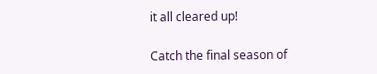it all cleared up!

Catch the final season of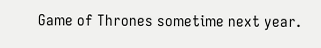Game of Thrones sometime next year.